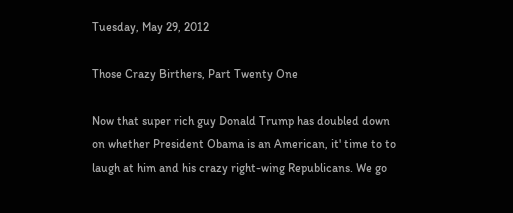Tuesday, May 29, 2012

Those Crazy Birthers, Part Twenty One

Now that super rich guy Donald Trump has doubled down on whether President Obama is an American, it' time to to laugh at him and his crazy right-wing Republicans. We go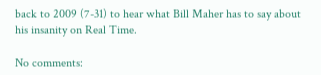back to 2009 (7-31) to hear what Bill Maher has to say about his insanity on Real Time.

No comments: